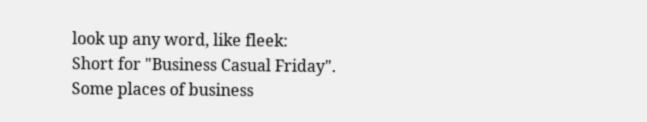look up any word, like fleek:
Short for "Business Casual Friday". Some places of business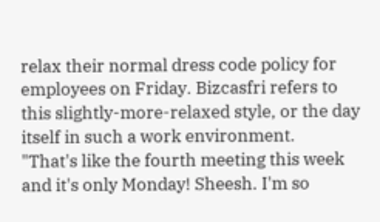relax their normal dress code policy for employees on Friday. Bizcasfri refers to this slightly-more-relaxed style, or the day itself in such a work environment.
"That's like the fourth meeting this week and it's only Monday! Sheesh. I'm so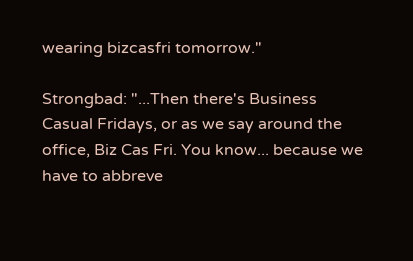wearing bizcasfri tomorrow."

Strongbad: "...Then there's Business Casual Fridays, or as we say around the office, Biz Cas Fri. You know... because we have to abbreve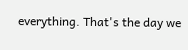everything. That's the day we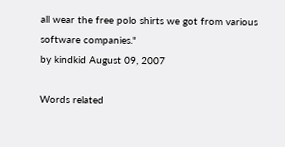all wear the free polo shirts we got from various software companies."
by kindkid August 09, 2007

Words related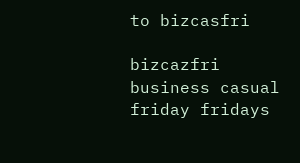to bizcasfri

bizcazfri business casual friday fridays